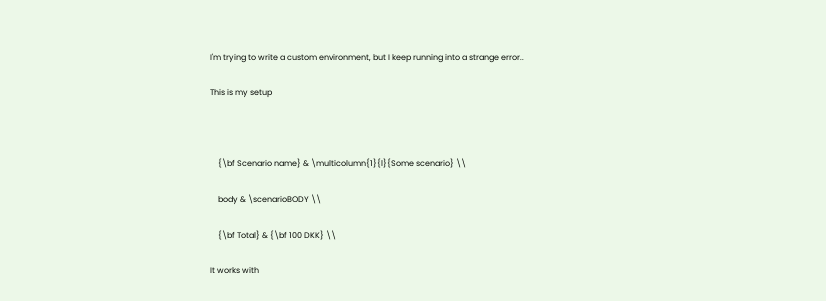I'm trying to write a custom environment, but I keep running into a strange error..

This is my setup



    {\bf Scenario name} & \multicolumn{1}{l}{Some scenario} \\

    body & \scenarioBODY \\

    {\bf Total} & {\bf 100 DKK} \\

It works with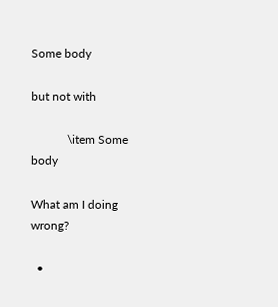Some body

but not with

            \item Some body

What am I doing wrong?

  •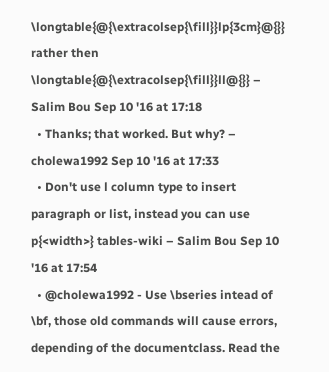\longtable{@{\extracolsep{\fill}}lp{3cm}@{}} rather then \longtable{@{\extracolsep{\fill}}ll@{}} – Salim Bou Sep 10 '16 at 17:18
  • Thanks; that worked. But why? – cholewa1992 Sep 10 '16 at 17:33
  • Don't use l column type to insert paragraph or list, instead you can use p{<width>} tables-wiki – Salim Bou Sep 10 '16 at 17:54
  • @cholewa1992 - Use \bseries intead of \bf, those old commands will cause errors, depending of the documentclass. Read the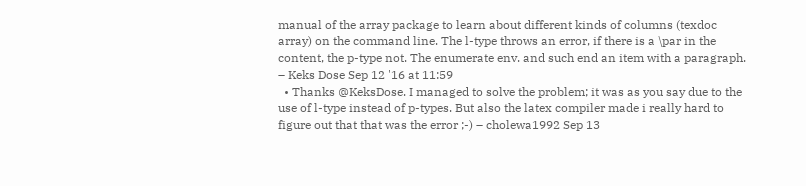manual of the array package to learn about different kinds of columns (texdoc array) on the command line. The l-type throws an error, if there is a \par in the content, the p-type not. The enumerate env. and such end an item with a paragraph. – Keks Dose Sep 12 '16 at 11:59
  • Thanks @KeksDose. I managed to solve the problem; it was as you say due to the use of l-type instead of p-types. But also the latex compiler made i really hard to figure out that that was the error ;-) – cholewa1992 Sep 13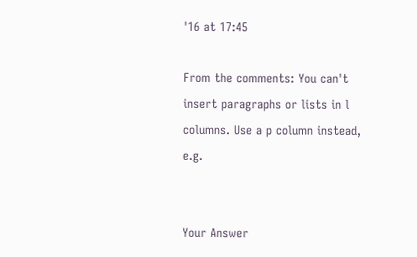'16 at 17:45

From the comments: You can't insert paragraphs or lists in l columns. Use a p column instead, e.g.


Your Answer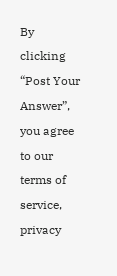By clicking “Post Your Answer”, you agree to our terms of service, privacy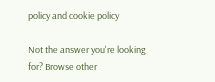policy and cookie policy

Not the answer you're looking for? Browse other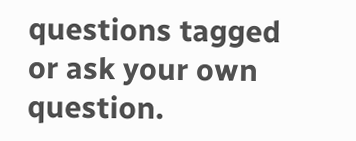questions tagged or ask your own question.